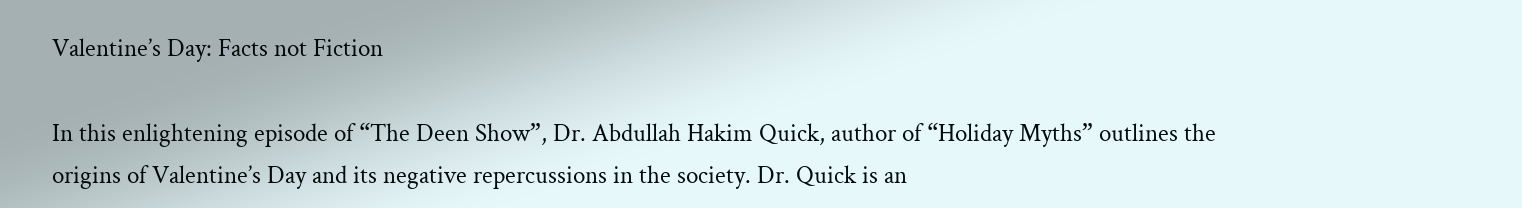Valentine’s Day: Facts not Fiction

In this enlightening episode of “The Deen Show”, Dr. Abdullah Hakim Quick, author of “Holiday Myths” outlines the origins of Valentine’s Day and its negative repercussions in the society. Dr. Quick is an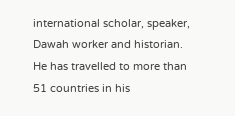international scholar, speaker, Dawah worker and historian. He has travelled to more than 51 countries in his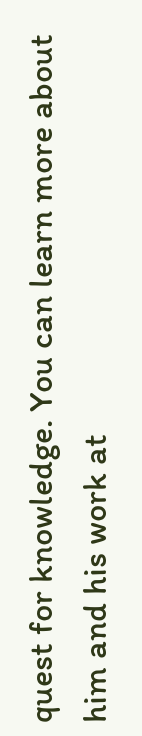quest for knowledge. You can learn more about him and his work at